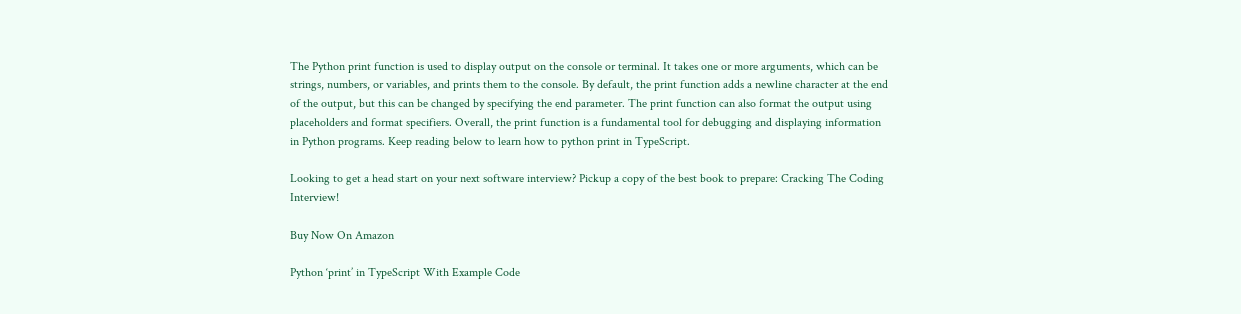The Python print function is used to display output on the console or terminal. It takes one or more arguments, which can be strings, numbers, or variables, and prints them to the console. By default, the print function adds a newline character at the end of the output, but this can be changed by specifying the end parameter. The print function can also format the output using placeholders and format specifiers. Overall, the print function is a fundamental tool for debugging and displaying information in Python programs. Keep reading below to learn how to python print in TypeScript.

Looking to get a head start on your next software interview? Pickup a copy of the best book to prepare: Cracking The Coding Interview!

Buy Now On Amazon

Python ‘print’ in TypeScript With Example Code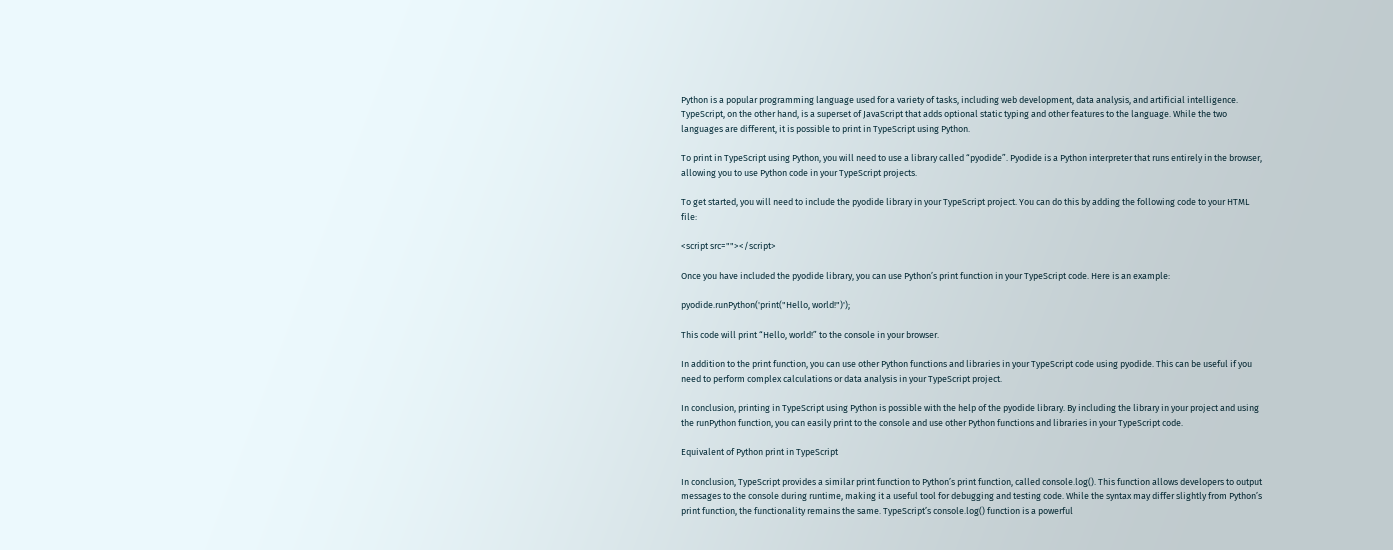Python is a popular programming language used for a variety of tasks, including web development, data analysis, and artificial intelligence. TypeScript, on the other hand, is a superset of JavaScript that adds optional static typing and other features to the language. While the two languages are different, it is possible to print in TypeScript using Python.

To print in TypeScript using Python, you will need to use a library called “pyodide”. Pyodide is a Python interpreter that runs entirely in the browser, allowing you to use Python code in your TypeScript projects.

To get started, you will need to include the pyodide library in your TypeScript project. You can do this by adding the following code to your HTML file:

<script src=""></script>

Once you have included the pyodide library, you can use Python’s print function in your TypeScript code. Here is an example:

pyodide.runPython('print("Hello, world!")');

This code will print “Hello, world!” to the console in your browser.

In addition to the print function, you can use other Python functions and libraries in your TypeScript code using pyodide. This can be useful if you need to perform complex calculations or data analysis in your TypeScript project.

In conclusion, printing in TypeScript using Python is possible with the help of the pyodide library. By including the library in your project and using the runPython function, you can easily print to the console and use other Python functions and libraries in your TypeScript code.

Equivalent of Python print in TypeScript

In conclusion, TypeScript provides a similar print function to Python’s print function, called console.log(). This function allows developers to output messages to the console during runtime, making it a useful tool for debugging and testing code. While the syntax may differ slightly from Python’s print function, the functionality remains the same. TypeScript’s console.log() function is a powerful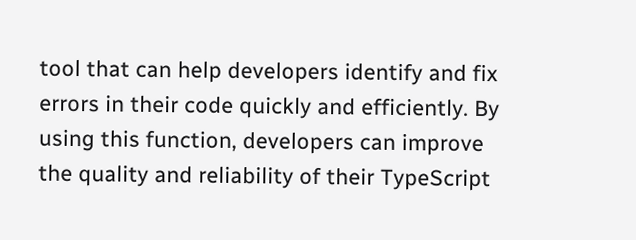tool that can help developers identify and fix errors in their code quickly and efficiently. By using this function, developers can improve the quality and reliability of their TypeScript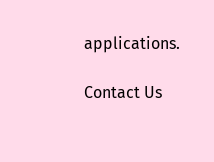applications.

Contact Us